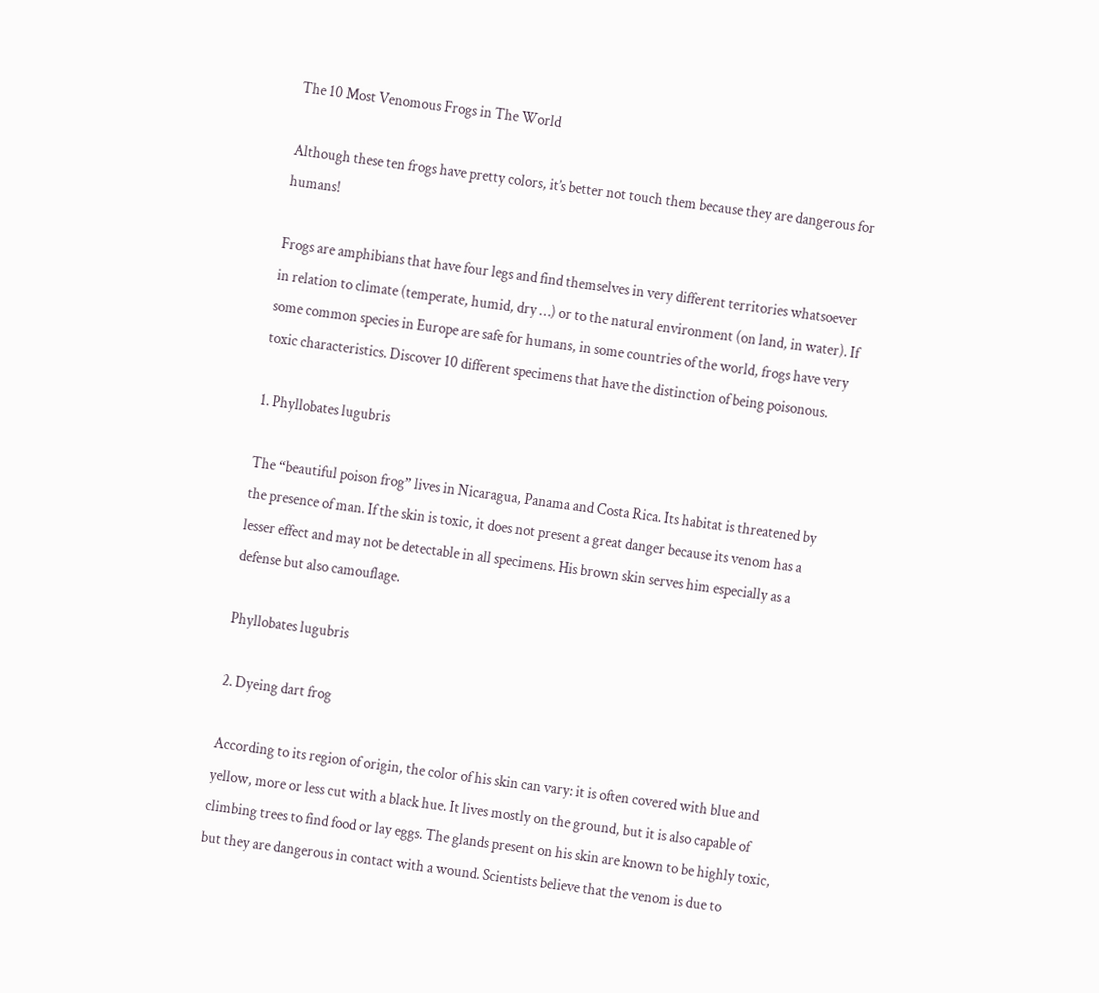The 10 Most Venomous Frogs in The World

Although these ten frogs have pretty colors, it’s better not touch them because they are dangerous for humans!

Frogs are amphibians that have four legs and find themselves in very different territories whatsoever in relation to climate (temperate, humid, dry …) or to the natural environment (on land, in water). If some common species in Europe are safe for humans, in some countries of the world, frogs have very toxic characteristics. Discover 10 different specimens that have the distinction of being poisonous.

1. Phyllobates lugubris

The “beautiful poison frog” lives in Nicaragua, Panama and Costa Rica. Its habitat is threatened by the presence of man. If the skin is toxic, it does not present a great danger because its venom has a lesser effect and may not be detectable in all specimens. His brown skin serves him especially as a defense but also camouflage.

Phyllobates lugubris

2. Dyeing dart frog

According to its region of origin, the color of his skin can vary: it is often covered with blue and yellow, more or less cut with a black hue. It lives mostly on the ground, but it is also capable of climbing trees to find food or lay eggs. The glands present on his skin are known to be highly toxic, but they are dangerous in contact with a wound. Scientists believe that the venom is due to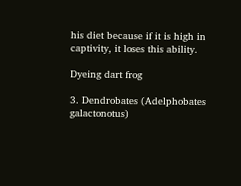his diet because if it is high in captivity, it loses this ability.

Dyeing dart frog

3. Dendrobates (Adelphobates galactonotus)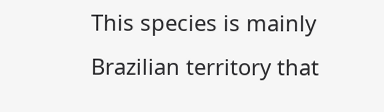This species is mainly Brazilian territory that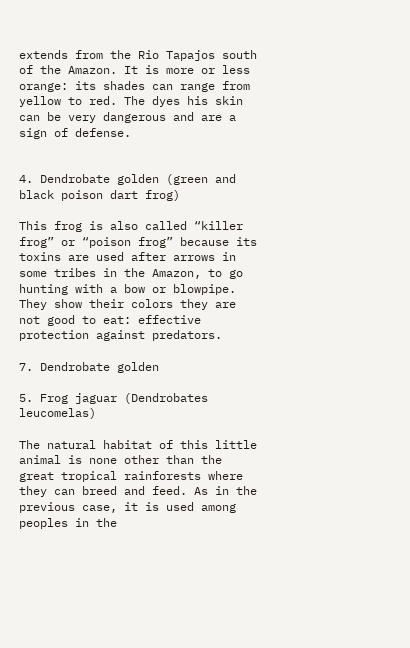extends from the Rio Tapajos south of the Amazon. It is more or less orange: its shades can range from yellow to red. The dyes his skin can be very dangerous and are a sign of defense.


4. Dendrobate golden (green and black poison dart frog)

This frog is also called “killer frog” or “poison frog” because its toxins are used after arrows in some tribes in the Amazon, to go hunting with a bow or blowpipe. They show their colors they are not good to eat: effective protection against predators.

7. Dendrobate golden

5. Frog jaguar (Dendrobates leucomelas)

The natural habitat of this little animal is none other than the great tropical rainforests where they can breed and feed. As in the previous case, it is used among peoples in the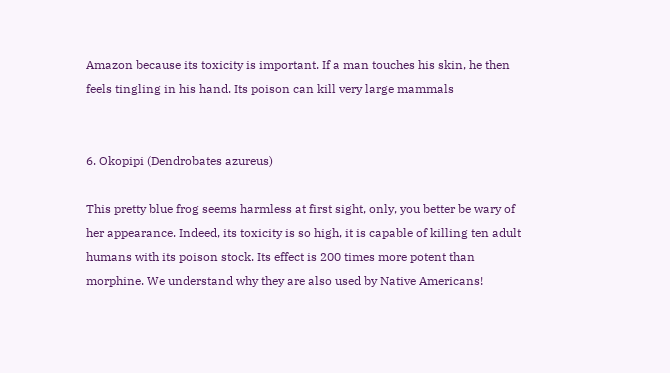Amazon because its toxicity is important. If a man touches his skin, he then feels tingling in his hand. Its poison can kill very large mammals


6. Okopipi (Dendrobates azureus)

This pretty blue frog seems harmless at first sight, only, you better be wary of her appearance. Indeed, its toxicity is so high, it is capable of killing ten adult humans with its poison stock. Its effect is 200 times more potent than morphine. We understand why they are also used by Native Americans!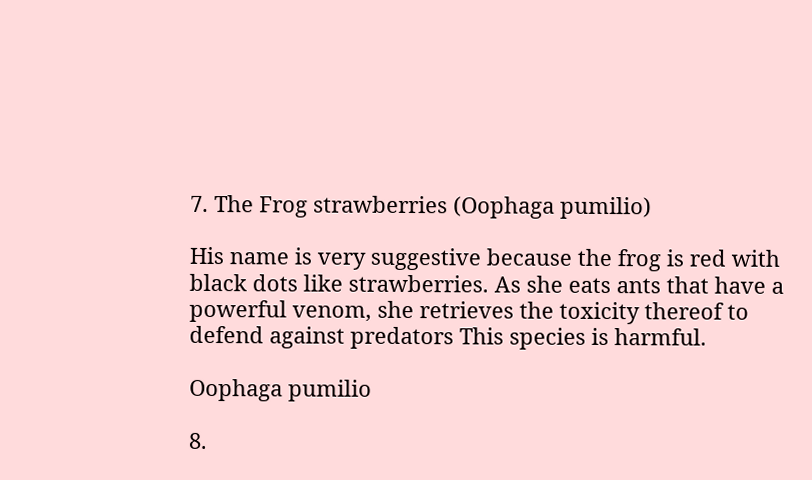7. The Frog strawberries (Oophaga pumilio)

His name is very suggestive because the frog is red with black dots like strawberries. As she eats ants that have a powerful venom, she retrieves the toxicity thereof to defend against predators This species is harmful.

Oophaga pumilio

8.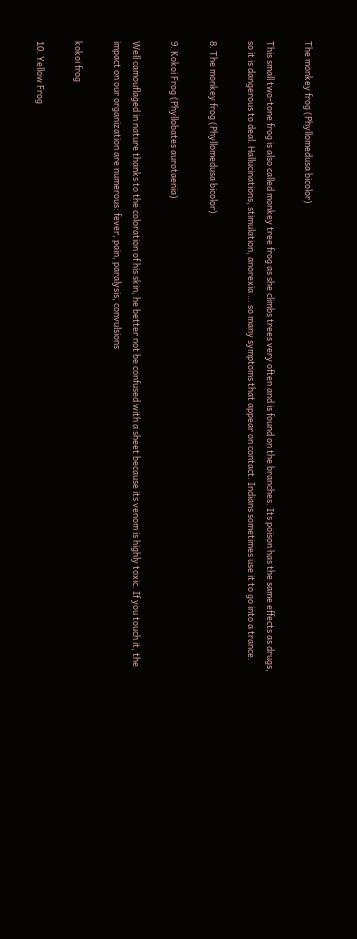The monkey frog (Phyllomedusa bicolor)

This small two-tone frog is also called monkey tree frog as she climbs trees very often and is found on the branches. Its poison has the same effects as drugs, so it is dangerous to deal. Hallucinations, stimulation, anorexia … so many symptoms that appear on contact. Indians sometimes use it to go into a trance.

8. The monkey frog (Phyllomedusa bicolor)

9. Kokoi Frog (Phyllobates aurotaenia)

Well camouflaged in nature thanks to the coloration of his skin, he better not be confused with a sheet because its venom is highly toxic. If you touch it, the impact on our organization are numerous: fever, pain, paralysis, convulsions

kokoi frog

10. Yellow Frog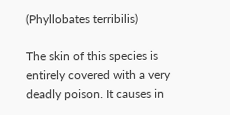(Phyllobates terribilis)

The skin of this species is entirely covered with a very deadly poison. It causes in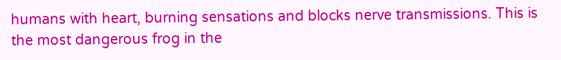humans with heart, burning sensations and blocks nerve transmissions. This is the most dangerous frog in the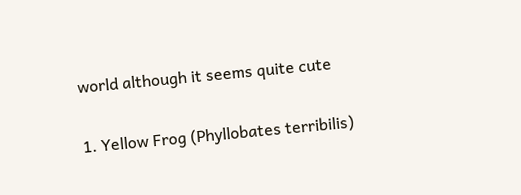world although it seems quite cute

1. Yellow Frog (Phyllobates terribilis)